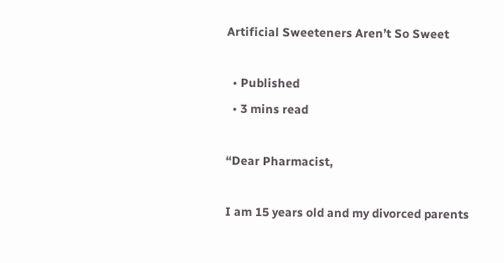Artificial Sweeteners Aren’t So Sweet

  • Published
  • 3 mins read

“Dear Pharmacist,

I am 15 years old and my divorced parents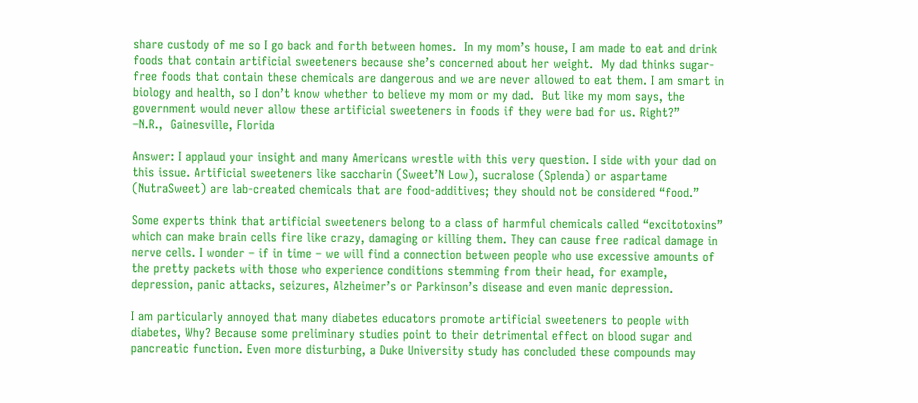share custody of me so I go back and forth between homes.  In my mom’s house, I am made to eat and drink foods that contain artificial sweeteners because she’s concerned about her weight.  My dad thinks sugar-free foods that contain these chemicals are dangerous and we are never allowed to eat them. I am smart in biology and health, so I don’t know whether to believe my mom or my dad.  But like my mom says, the government would never allow these artificial sweeteners in foods if they were bad for us. Right?”
–N.R.,  Gainesville, Florida

Answer: I applaud your insight and many Americans wrestle with this very question. I side with your dad on this issue. Artificial sweeteners like saccharin (Sweet’N Low), sucralose (Splenda) or aspartame (NutraSweet) are lab-created chemicals that are food-additives; they should not be considered “food.”

Some experts think that artificial sweeteners belong to a class of harmful chemicals called “excitotoxins” which can make brain cells fire like crazy, damaging or killing them. They can cause free radical damage in nerve cells. I wonder – if in time – we will find a connection between people who use excessive amounts of the pretty packets with those who experience conditions stemming from their head, for example, depression, panic attacks, seizures, Alzheimer’s or Parkinson’s disease and even manic depression.

I am particularly annoyed that many diabetes educators promote artificial sweeteners to people with diabetes, Why? Because some preliminary studies point to their detrimental effect on blood sugar and pancreatic function. Even more disturbing, a Duke University study has concluded these compounds may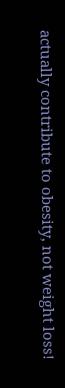actually contribute to obesity, not weight loss!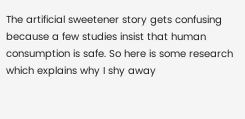The artificial sweetener story gets confusing because a few studies insist that human consumption is safe. So here is some research which explains why I shy away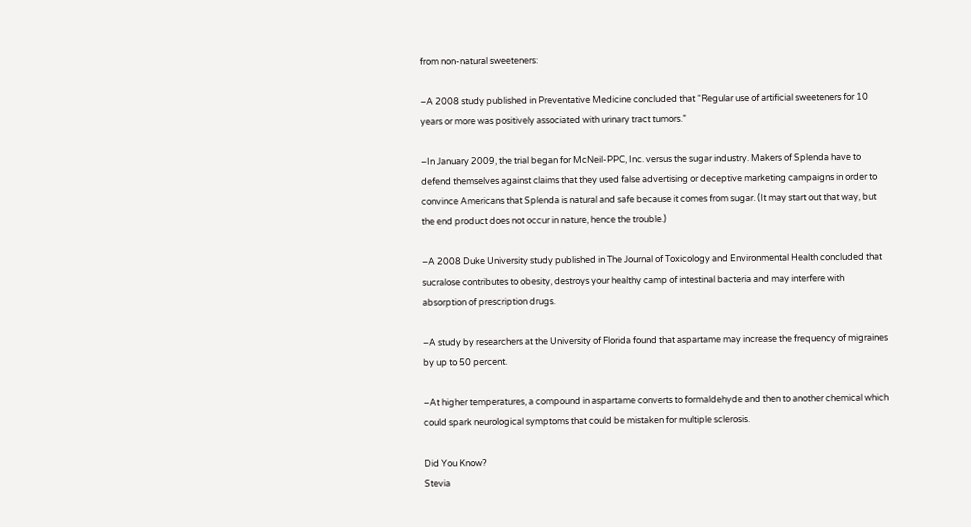from non-natural sweeteners:

–A 2008 study published in Preventative Medicine concluded that “Regular use of artificial sweeteners for 10 years or more was positively associated with urinary tract tumors.”

–In January 2009, the trial began for McNeil-PPC, Inc. versus the sugar industry. Makers of Splenda have to defend themselves against claims that they used false advertising or deceptive marketing campaigns in order to convince Americans that Splenda is natural and safe because it comes from sugar. (It may start out that way, but the end product does not occur in nature, hence the trouble.)

–A 2008 Duke University study published in The Journal of Toxicology and Environmental Health concluded that sucralose contributes to obesity, destroys your healthy camp of intestinal bacteria and may interfere with absorption of prescription drugs.

–A study by researchers at the University of Florida found that aspartame may increase the frequency of migraines by up to 50 percent.

–At higher temperatures, a compound in aspartame converts to formaldehyde and then to another chemical which could spark neurological symptoms that could be mistaken for multiple sclerosis.

Did You Know?
Stevia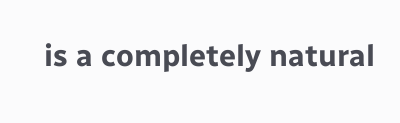is a completely natural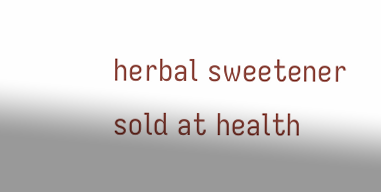herbal sweetener sold at health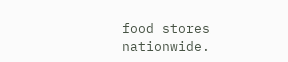food stores nationwide.